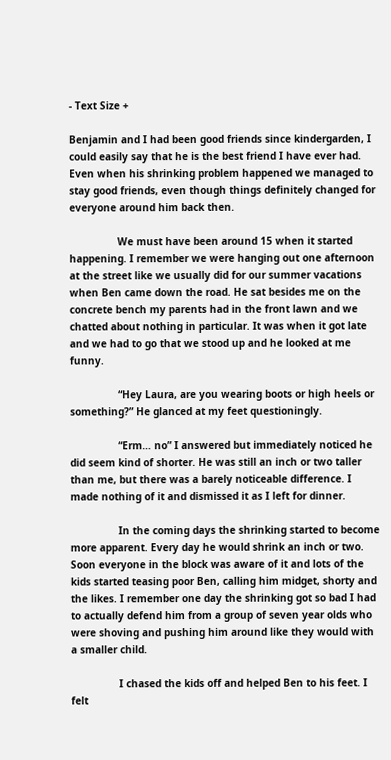- Text Size +

Benjamin and I had been good friends since kindergarden, I could easily say that he is the best friend I have ever had. Even when his shrinking problem happened we managed to stay good friends, even though things definitely changed for everyone around him back then.

                We must have been around 15 when it started happening. I remember we were hanging out one afternoon at the street like we usually did for our summer vacations when Ben came down the road. He sat besides me on the concrete bench my parents had in the front lawn and we chatted about nothing in particular. It was when it got late and we had to go that we stood up and he looked at me funny.

                “Hey Laura, are you wearing boots or high heels or something?” He glanced at my feet questioningly.

                “Erm… no” I answered but immediately noticed he did seem kind of shorter. He was still an inch or two taller than me, but there was a barely noticeable difference. I made nothing of it and dismissed it as I left for dinner.

                In the coming days the shrinking started to become more apparent. Every day he would shrink an inch or two. Soon everyone in the block was aware of it and lots of the kids started teasing poor Ben, calling him midget, shorty and the likes. I remember one day the shrinking got so bad I had to actually defend him from a group of seven year olds who were shoving and pushing him around like they would with a smaller child.

                I chased the kids off and helped Ben to his feet. I felt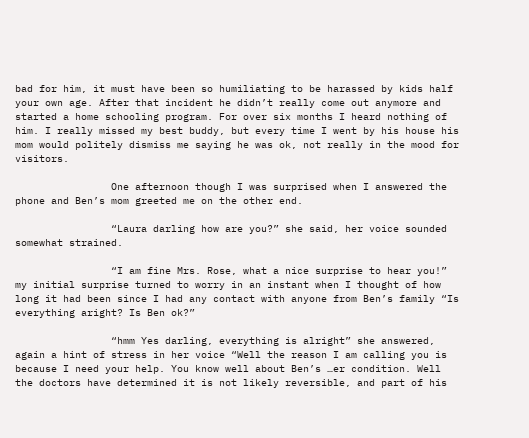bad for him, it must have been so humiliating to be harassed by kids half your own age. After that incident he didn’t really come out anymore and started a home schooling program. For over six months I heard nothing of him. I really missed my best buddy, but every time I went by his house his mom would politely dismiss me saying he was ok, not really in the mood for visitors.

                One afternoon though I was surprised when I answered the phone and Ben’s mom greeted me on the other end.

                “Laura darling how are you?” she said, her voice sounded somewhat strained.

                “I am fine Mrs. Rose, what a nice surprise to hear you!” my initial surprise turned to worry in an instant when I thought of how long it had been since I had any contact with anyone from Ben’s family “Is everything aright? Is Ben ok?”

                “hmm Yes darling, everything is alright” she answered, again a hint of stress in her voice “Well the reason I am calling you is because I need your help. You know well about Ben’s …er condition. Well the doctors have determined it is not likely reversible, and part of his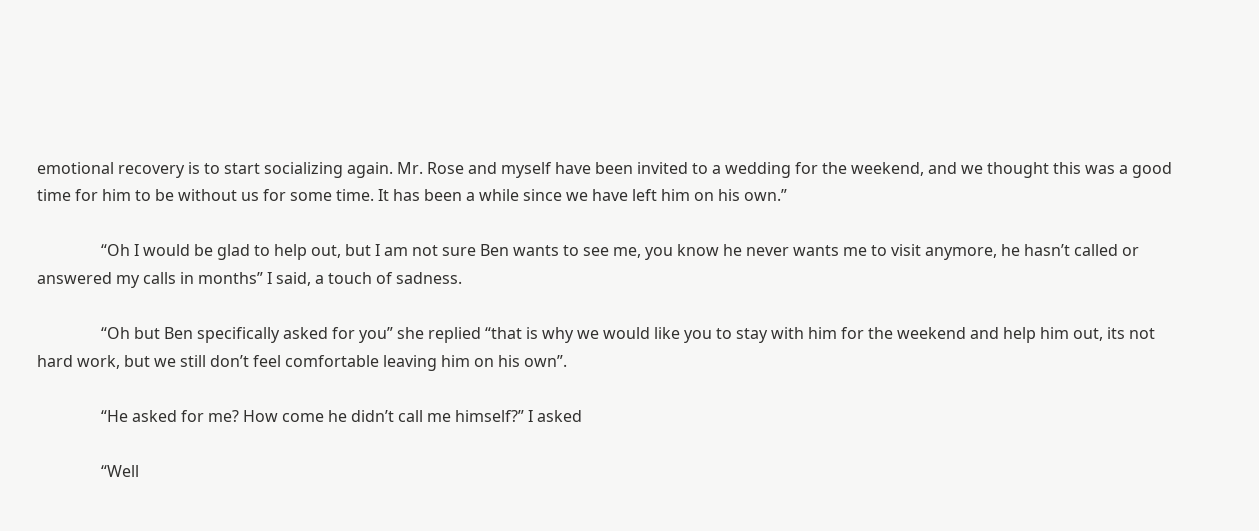emotional recovery is to start socializing again. Mr. Rose and myself have been invited to a wedding for the weekend, and we thought this was a good time for him to be without us for some time. It has been a while since we have left him on his own.”

                “Oh I would be glad to help out, but I am not sure Ben wants to see me, you know he never wants me to visit anymore, he hasn’t called or answered my calls in months” I said, a touch of sadness.

                “Oh but Ben specifically asked for you” she replied “that is why we would like you to stay with him for the weekend and help him out, its not hard work, but we still don’t feel comfortable leaving him on his own”.

                “He asked for me? How come he didn’t call me himself?” I asked

                “Well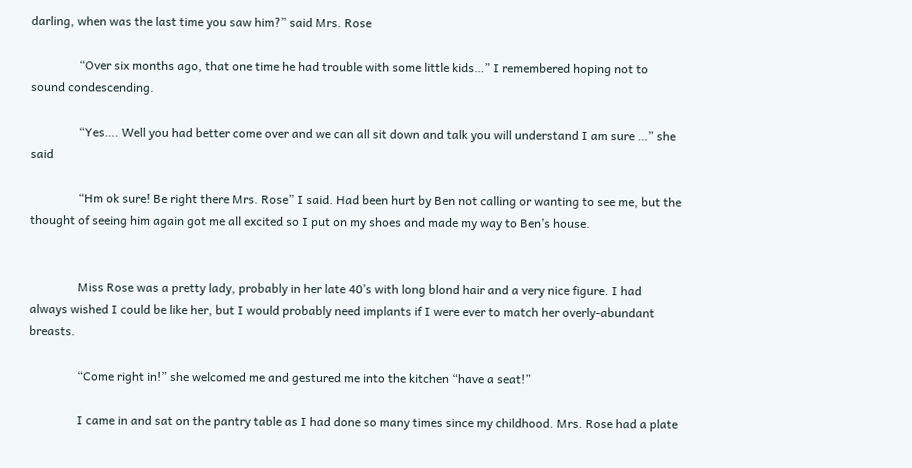darling, when was the last time you saw him?” said Mrs. Rose

                “Over six months ago, that one time he had trouble with some little kids…” I remembered hoping not to sound condescending.

                “Yes…. Well you had better come over and we can all sit down and talk you will understand I am sure …” she said

                “Hm ok sure! Be right there Mrs. Rose” I said. Had been hurt by Ben not calling or wanting to see me, but the thought of seeing him again got me all excited so I put on my shoes and made my way to Ben’s house.


                Miss Rose was a pretty lady, probably in her late 40’s with long blond hair and a very nice figure. I had always wished I could be like her, but I would probably need implants if I were ever to match her overly-abundant breasts.

                “Come right in!” she welcomed me and gestured me into the kitchen “have a seat!”

                I came in and sat on the pantry table as I had done so many times since my childhood. Mrs. Rose had a plate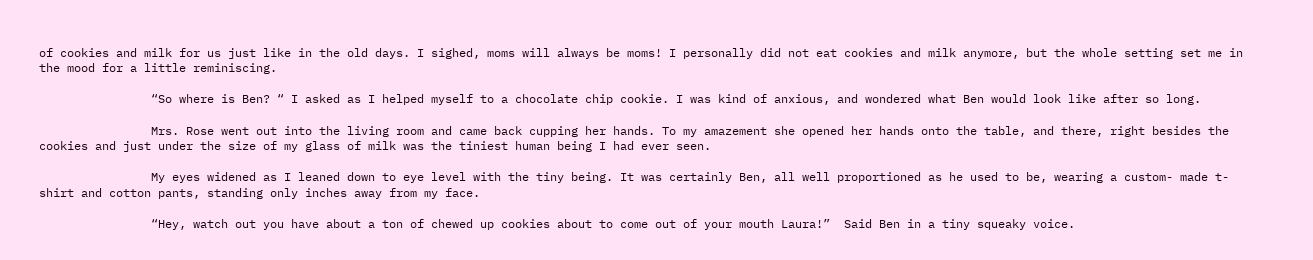of cookies and milk for us just like in the old days. I sighed, moms will always be moms! I personally did not eat cookies and milk anymore, but the whole setting set me in the mood for a little reminiscing.

                “So where is Ben? “ I asked as I helped myself to a chocolate chip cookie. I was kind of anxious, and wondered what Ben would look like after so long.

                Mrs. Rose went out into the living room and came back cupping her hands. To my amazement she opened her hands onto the table, and there, right besides the cookies and just under the size of my glass of milk was the tiniest human being I had ever seen.

                My eyes widened as I leaned down to eye level with the tiny being. It was certainly Ben, all well proportioned as he used to be, wearing a custom- made t-shirt and cotton pants, standing only inches away from my face.

                “Hey, watch out you have about a ton of chewed up cookies about to come out of your mouth Laura!”  Said Ben in a tiny squeaky voice.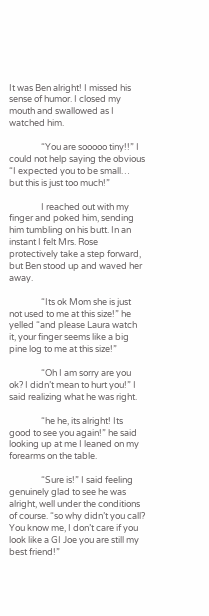It was Ben alright! I missed his sense of humor. I closed my mouth and swallowed as I watched him.

                “You are sooooo tiny!!” I could not help saying the obvious “I expected you to be small… but this is just too much!”

                I reached out with my finger and poked him, sending him tumbling on his butt. In an instant I felt Mrs. Rose protectively take a step forward, but Ben stood up and waved her away.

                “Its ok Mom she is just not used to me at this size!” he yelled “and please Laura watch it, your finger seems like a big pine log to me at this size!”

                “Oh I am sorry are you ok? I didn’t mean to hurt you!” I said realizing what he was right.

                “he he, its alright! Its good to see you again!” he said looking up at me I leaned on my forearms on the table.

                “Sure is!” I said feeling genuinely glad to see he was alright, well under the conditions of course. “so why didn’t you call? You know me, I don’t care if you look like a GI Joe you are still my best friend!”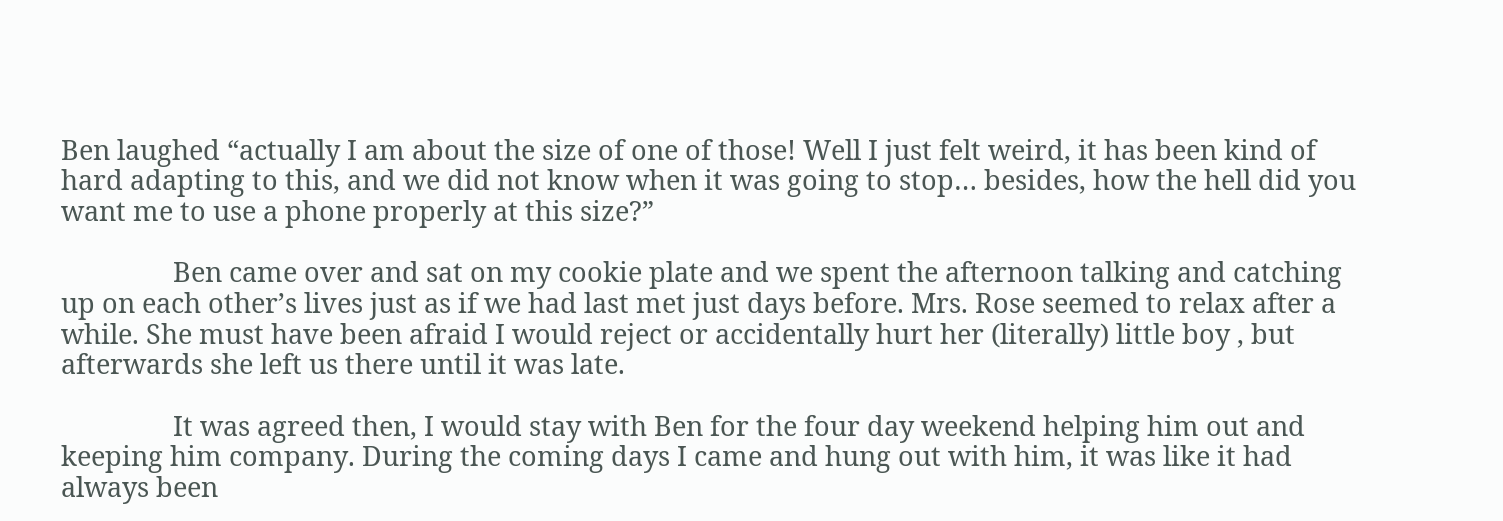Ben laughed “actually I am about the size of one of those! Well I just felt weird, it has been kind of hard adapting to this, and we did not know when it was going to stop… besides, how the hell did you want me to use a phone properly at this size?”

                Ben came over and sat on my cookie plate and we spent the afternoon talking and catching up on each other’s lives just as if we had last met just days before. Mrs. Rose seemed to relax after a while. She must have been afraid I would reject or accidentally hurt her (literally) little boy , but afterwards she left us there until it was late.

                It was agreed then, I would stay with Ben for the four day weekend helping him out and keeping him company. During the coming days I came and hung out with him, it was like it had always been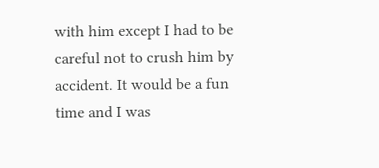with him except I had to be careful not to crush him by accident. It would be a fun time and I was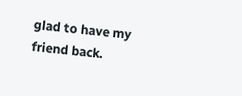glad to have my friend back.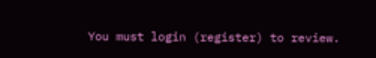You must login (register) to review.